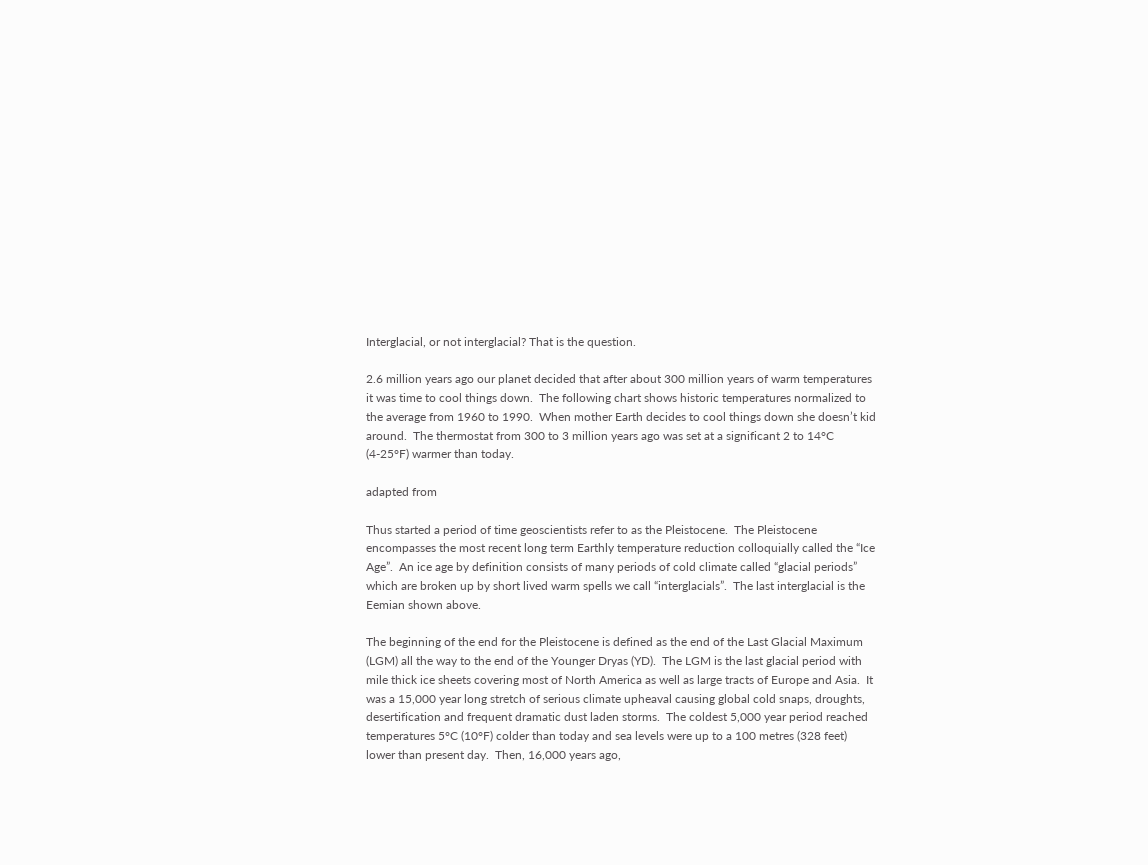Interglacial, or not interglacial? That is the question.

2.6 million years ago our planet decided that after about 300 million years of warm temperatures it was time to cool things down.  The following chart shows historic temperatures normalized to the average from 1960 to 1990.  When mother Earth decides to cool things down she doesn’t kid around.  The thermostat from 300 to 3 million years ago was set at a significant 2 to 14°C (4-25°F) warmer than today.

adapted from

Thus started a period of time geoscientists refer to as the Pleistocene.  The Pleistocene encompasses the most recent long term Earthly temperature reduction colloquially called the “Ice Age”.  An ice age by definition consists of many periods of cold climate called “glacial periods” which are broken up by short lived warm spells we call “interglacials”.  The last interglacial is the Eemian shown above.

The beginning of the end for the Pleistocene is defined as the end of the Last Glacial Maximum (LGM) all the way to the end of the Younger Dryas (YD).  The LGM is the last glacial period with mile thick ice sheets covering most of North America as well as large tracts of Europe and Asia.  It was a 15,000 year long stretch of serious climate upheaval causing global cold snaps, droughts, desertification and frequent dramatic dust laden storms.  The coldest 5,000 year period reached temperatures 5°C (10°F) colder than today and sea levels were up to a 100 metres (328 feet) lower than present day.  Then, 16,000 years ago,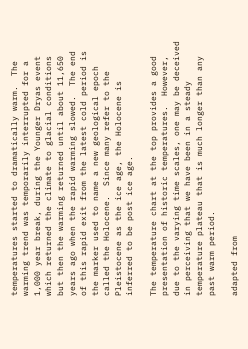temperatures started to dramatically warm.  The warming trend was temporarily interrupted for a 1,000 year break, during the Younger Dryas event which returned the climate to glacial conditions but then the warming returned until about 11,650 years ago when the rapid warming slowed.  The end of this rapid exit from the latest cold period is the marker used to name a new geological epoch called the Holocene.  Since many refer to the Pleistocene as the ice age, the Holocene is inferred to be post ice age.

The temperature chart at the top provides a good presentation of historic temperatures.  However, due to the varying time scales, one may be deceived in perceiving that we have been in a steady temperature plateau that is much longer than any past warm period.

adapted from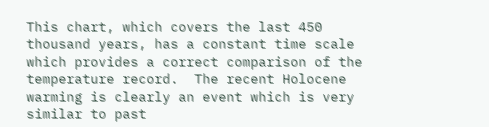This chart, which covers the last 450 thousand years, has a constant time scale which provides a correct comparison of the temperature record.  The recent Holocene warming is clearly an event which is very similar to past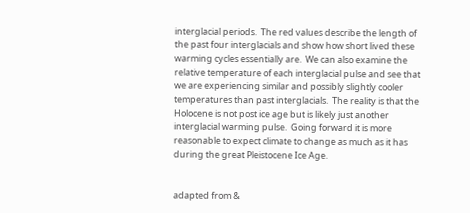interglacial periods.  The red values describe the length of the past four interglacials and show how short lived these warming cycles essentially are.  We can also examine the relative temperature of each interglacial pulse and see that we are experiencing similar and possibly slightly cooler temperatures than past interglacials.  The reality is that the Holocene is not post ice age but is likely just another interglacial warming pulse.  Going forward it is more reasonable to expect climate to change as much as it has during the great Pleistocene Ice Age.


adapted from &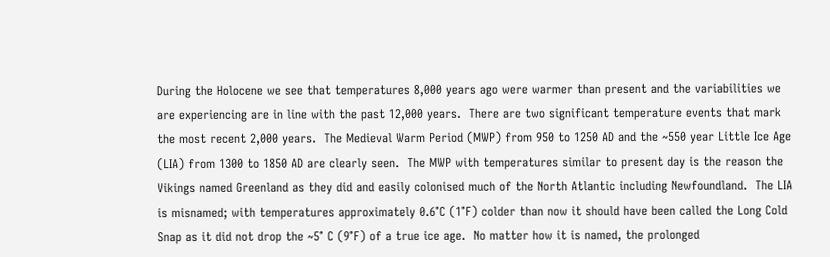During the Holocene we see that temperatures 8,000 years ago were warmer than present and the variabilities we are experiencing are in line with the past 12,000 years.  There are two significant temperature events that mark the most recent 2,000 years.  The Medieval Warm Period (MWP) from 950 to 1250 AD and the ~550 year Little Ice Age (LIA) from 1300 to 1850 AD are clearly seen.  The MWP with temperatures similar to present day is the reason the Vikings named Greenland as they did and easily colonised much of the North Atlantic including Newfoundland.  The LIA is misnamed; with temperatures approximately 0.6°C (1°F) colder than now it should have been called the Long Cold Snap as it did not drop the ~5° C (9°F) of a true ice age.  No matter how it is named, the prolonged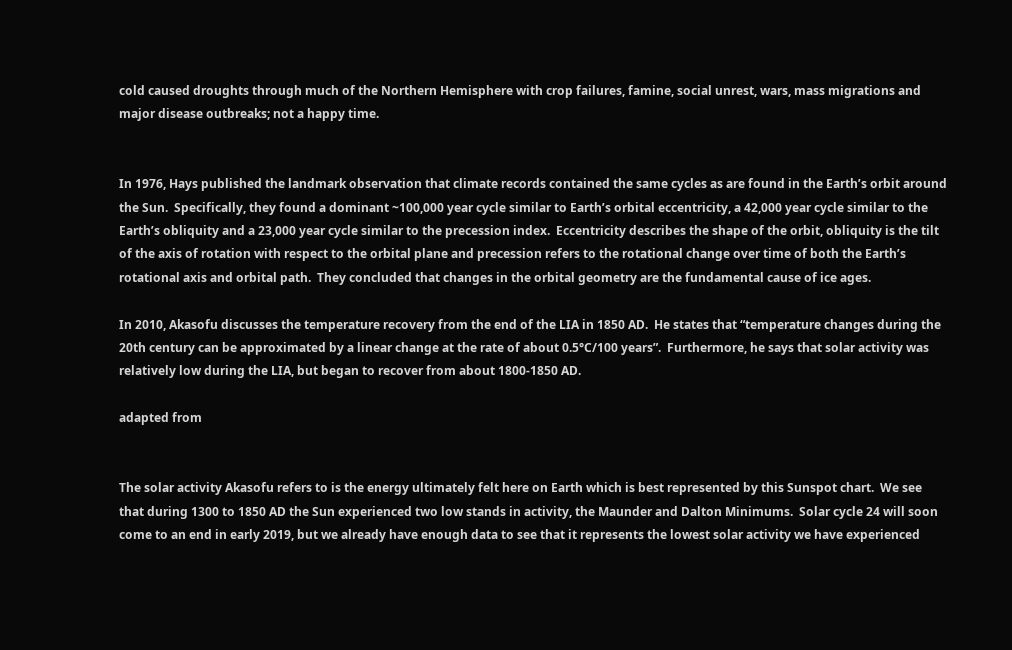cold caused droughts through much of the Northern Hemisphere with crop failures, famine, social unrest, wars, mass migrations and major disease outbreaks; not a happy time.


In 1976, Hays published the landmark observation that climate records contained the same cycles as are found in the Earth’s orbit around the Sun.  Specifically, they found a dominant ~100,000 year cycle similar to Earth’s orbital eccentricity, a 42,000 year cycle similar to the Earth’s obliquity and a 23,000 year cycle similar to the precession index.  Eccentricity describes the shape of the orbit, obliquity is the tilt of the axis of rotation with respect to the orbital plane and precession refers to the rotational change over time of both the Earth’s rotational axis and orbital path.  They concluded that changes in the orbital geometry are the fundamental cause of ice ages.

In 2010, Akasofu discusses the temperature recovery from the end of the LIA in 1850 AD.  He states that “temperature changes during the 20th century can be approximated by a linear change at the rate of about 0.5°C/100 years”.  Furthermore, he says that solar activity was relatively low during the LIA, but began to recover from about 1800-1850 AD.

adapted from


The solar activity Akasofu refers to is the energy ultimately felt here on Earth which is best represented by this Sunspot chart.  We see that during 1300 to 1850 AD the Sun experienced two low stands in activity, the Maunder and Dalton Minimums.  Solar cycle 24 will soon come to an end in early 2019, but we already have enough data to see that it represents the lowest solar activity we have experienced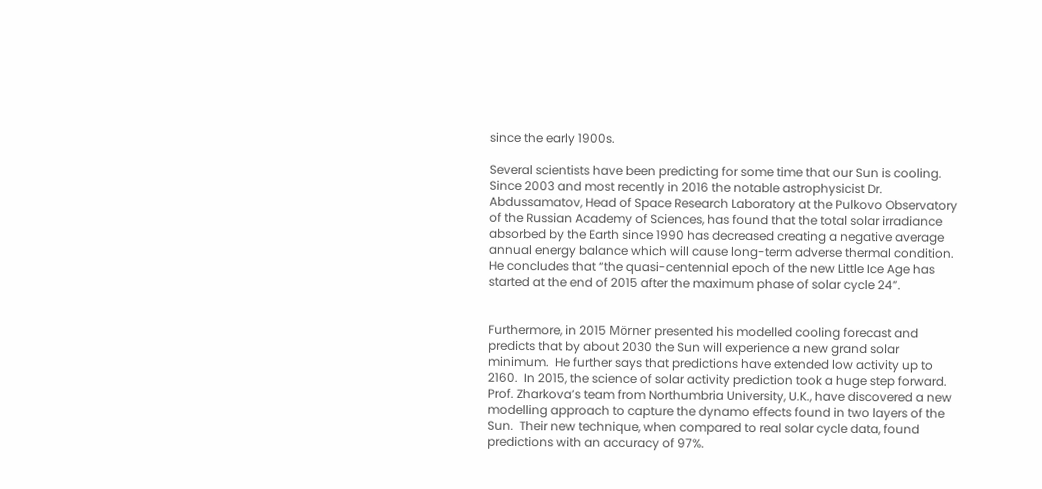since the early 1900s.

Several scientists have been predicting for some time that our Sun is cooling.  Since 2003 and most recently in 2016 the notable astrophysicist Dr. Abdussamatov, Head of Space Research Laboratory at the Pulkovo Observatory of the Russian Academy of Sciences, has found that the total solar irradiance absorbed by the Earth since 1990 has decreased creating a negative average annual energy balance which will cause long-term adverse thermal condition.  He concludes that “the quasi-centennial epoch of the new Little Ice Age has started at the end of 2015 after the maximum phase of solar cycle 24”.


Furthermore, in 2015 Mörner presented his modelled cooling forecast and predicts that by about 2030 the Sun will experience a new grand solar minimum.  He further says that predictions have extended low activity up to 2160.  In 2015, the science of solar activity prediction took a huge step forward.  Prof. Zharkova’s team from Northumbria University, U.K., have discovered a new modelling approach to capture the dynamo effects found in two layers of the Sun.  Their new technique, when compared to real solar cycle data, found predictions with an accuracy of 97%.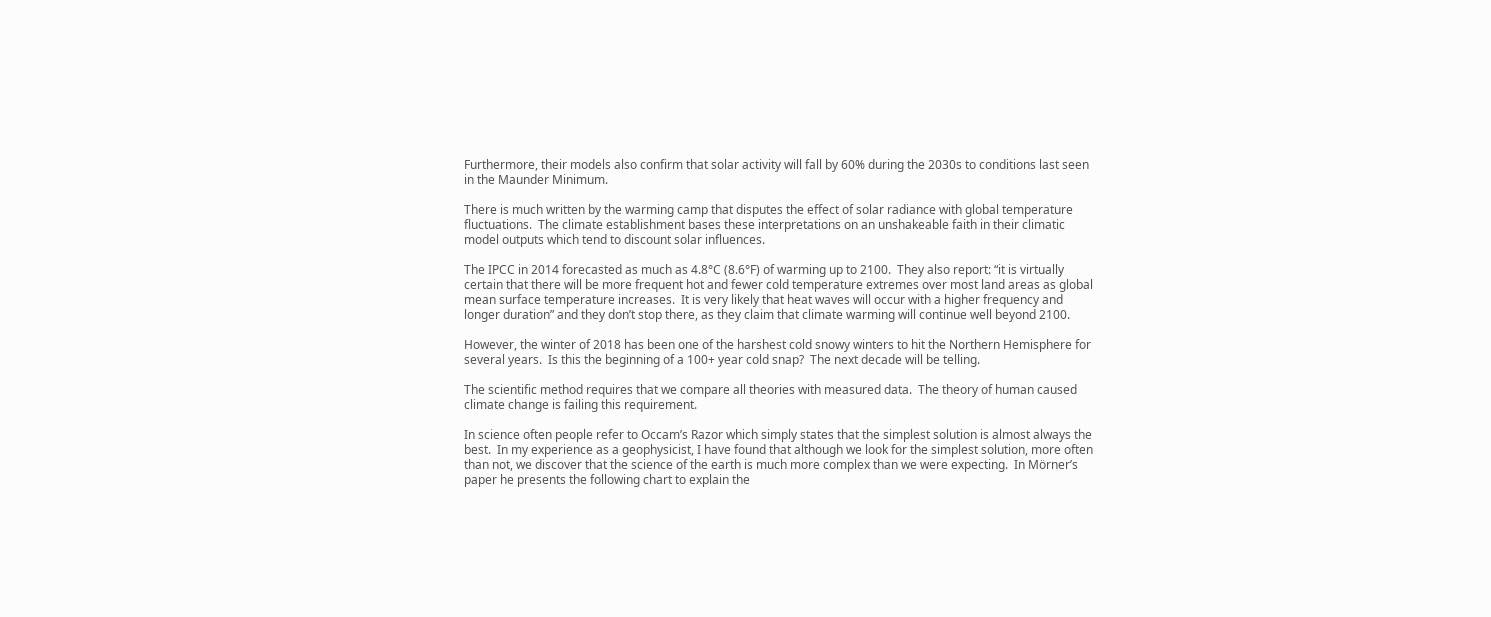Furthermore, their models also confirm that solar activity will fall by 60% during the 2030s to conditions last seen in the Maunder Minimum.

There is much written by the warming camp that disputes the effect of solar radiance with global temperature fluctuations.  The climate establishment bases these interpretations on an unshakeable faith in their climatic model outputs which tend to discount solar influences.

The IPCC in 2014 forecasted as much as 4.8°C (8.6°F) of warming up to 2100.  They also report: “it is virtually certain that there will be more frequent hot and fewer cold temperature extremes over most land areas as global mean surface temperature increases.  It is very likely that heat waves will occur with a higher frequency and longer duration” and they don’t stop there, as they claim that climate warming will continue well beyond 2100.

However, the winter of 2018 has been one of the harshest cold snowy winters to hit the Northern Hemisphere for several years.  Is this the beginning of a 100+ year cold snap?  The next decade will be telling.

The scientific method requires that we compare all theories with measured data.  The theory of human caused climate change is failing this requirement.

In science often people refer to Occam’s Razor which simply states that the simplest solution is almost always the best.  In my experience as a geophysicist, I have found that although we look for the simplest solution, more often than not, we discover that the science of the earth is much more complex than we were expecting.  In Mörner’s paper he presents the following chart to explain the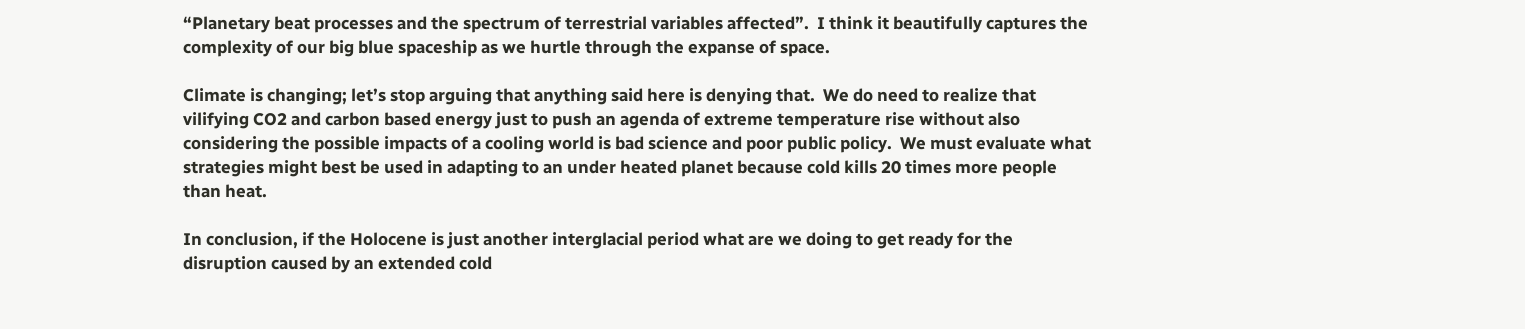“Planetary beat processes and the spectrum of terrestrial variables affected”.  I think it beautifully captures the complexity of our big blue spaceship as we hurtle through the expanse of space.

Climate is changing; let’s stop arguing that anything said here is denying that.  We do need to realize that vilifying CO2 and carbon based energy just to push an agenda of extreme temperature rise without also considering the possible impacts of a cooling world is bad science and poor public policy.  We must evaluate what strategies might best be used in adapting to an under heated planet because cold kills 20 times more people than heat.

In conclusion, if the Holocene is just another interglacial period what are we doing to get ready for the disruption caused by an extended cold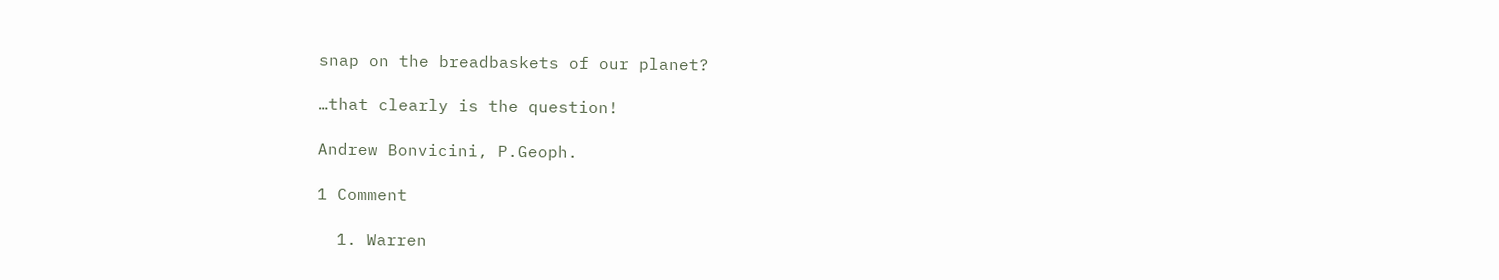snap on the breadbaskets of our planet?

…that clearly is the question!

Andrew Bonvicini, P.Geoph.

1 Comment

  1. Warren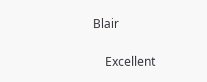Blair

    Excellent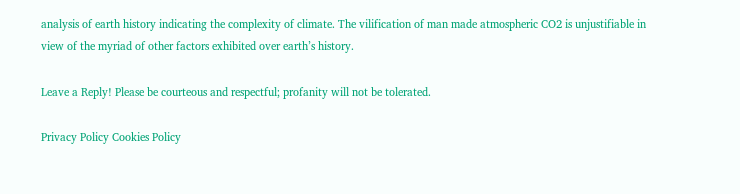analysis of earth history indicating the complexity of climate. The vilification of man made atmospheric CO2 is unjustifiable in view of the myriad of other factors exhibited over earth’s history.

Leave a Reply! Please be courteous and respectful; profanity will not be tolerated.

Privacy Policy Cookies Policy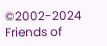©2002-2024 Friends of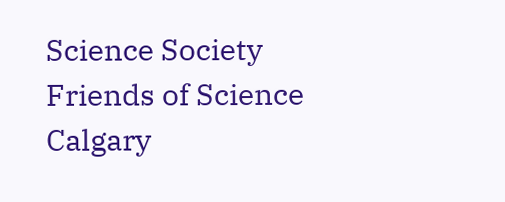Science Society
Friends of Science Calgary